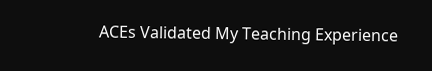ACEs Validated My Teaching Experience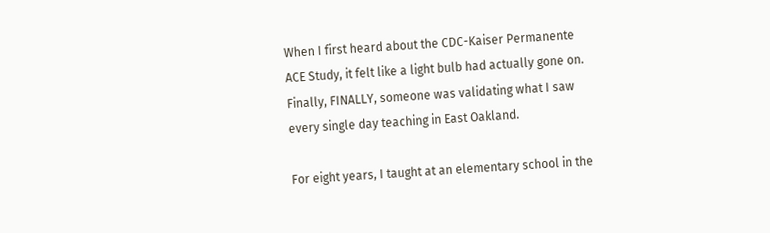When I first heard about the CDC-Kaiser Permanente ACE Study, it felt like a light bulb had actually gone on. Finally, FINALLY, someone was validating what I saw every single day teaching in East Oakland.

For eight years, I taught at an elementary school in the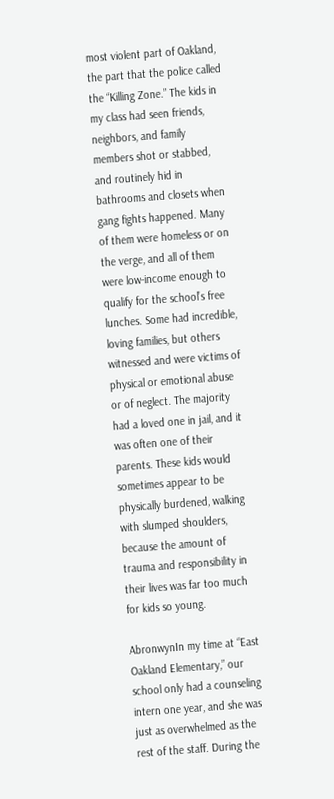most violent part of Oakland, the part that the police called the “Killing Zone.” The kids in my class had seen friends, neighbors, and family members shot or stabbed, and routinely hid in bathrooms and closets when gang fights happened. Many of them were homeless or on the verge, and all of them were low-income enough to qualify for the school’s free lunches. Some had incredible, loving families, but others witnessed and were victims of physical or emotional abuse or of neglect. The majority had a loved one in jail, and it was often one of their parents. These kids would sometimes appear to be physically burdened, walking with slumped shoulders, because the amount of trauma and responsibility in their lives was far too much for kids so young.

AbronwynIn my time at “East Oakland Elementary,” our school only had a counseling intern one year, and she was just as overwhelmed as the rest of the staff. During the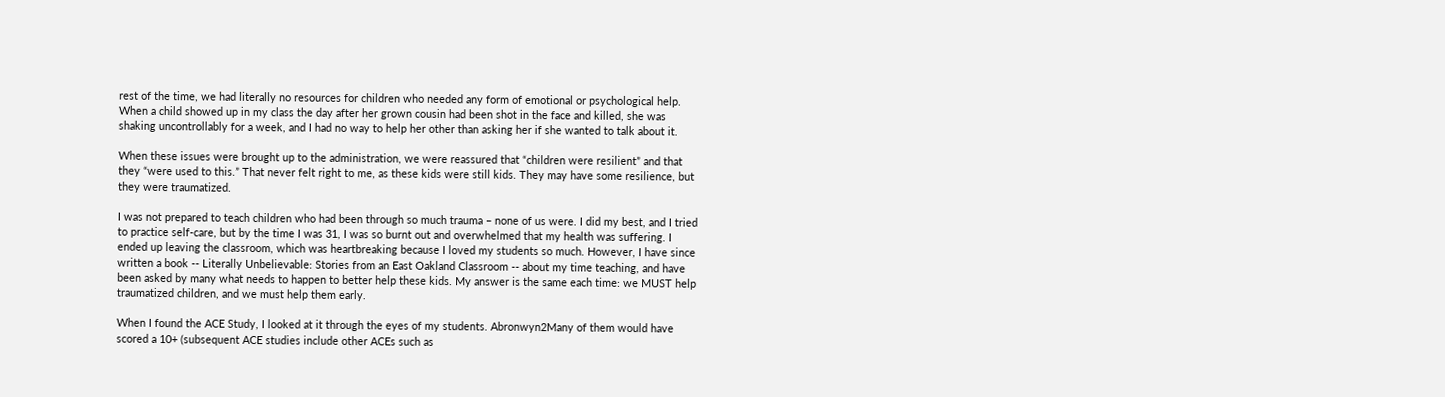rest of the time, we had literally no resources for children who needed any form of emotional or psychological help. When a child showed up in my class the day after her grown cousin had been shot in the face and killed, she was shaking uncontrollably for a week, and I had no way to help her other than asking her if she wanted to talk about it.

When these issues were brought up to the administration, we were reassured that “children were resilient” and that they “were used to this.” That never felt right to me, as these kids were still kids. They may have some resilience, but they were traumatized.

I was not prepared to teach children who had been through so much trauma – none of us were. I did my best, and I tried to practice self-care, but by the time I was 31, I was so burnt out and overwhelmed that my health was suffering. I ended up leaving the classroom, which was heartbreaking because I loved my students so much. However, I have since written a book -- Literally Unbelievable: Stories from an East Oakland Classroom -- about my time teaching, and have been asked by many what needs to happen to better help these kids. My answer is the same each time: we MUST help traumatized children, and we must help them early.

When I found the ACE Study, I looked at it through the eyes of my students. Abronwyn2Many of them would have scored a 10+ (subsequent ACE studies include other ACEs such as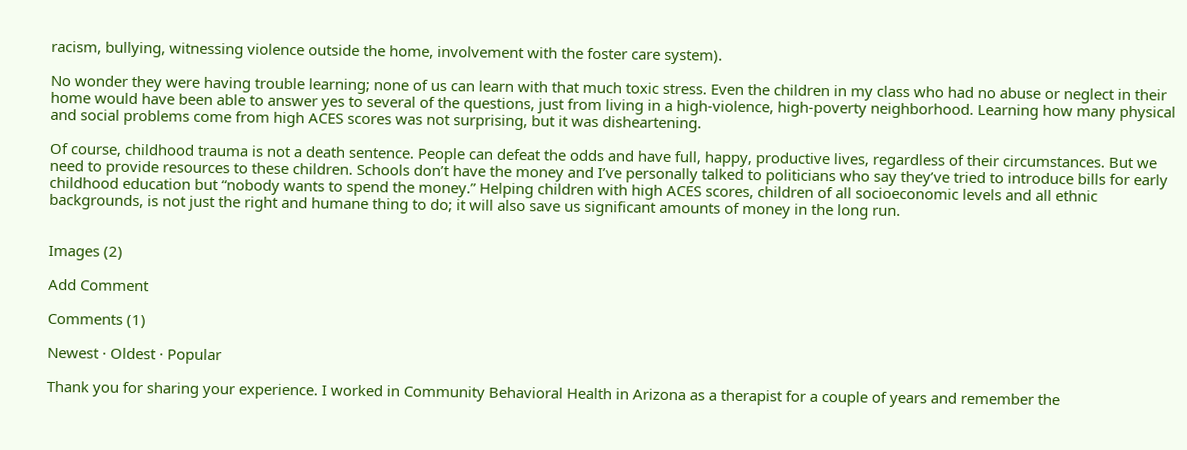racism, bullying, witnessing violence outside the home, involvement with the foster care system).

No wonder they were having trouble learning; none of us can learn with that much toxic stress. Even the children in my class who had no abuse or neglect in their home would have been able to answer yes to several of the questions, just from living in a high-violence, high-poverty neighborhood. Learning how many physical and social problems come from high ACES scores was not surprising, but it was disheartening.

Of course, childhood trauma is not a death sentence. People can defeat the odds and have full, happy, productive lives, regardless of their circumstances. But we need to provide resources to these children. Schools don’t have the money and I’ve personally talked to politicians who say they’ve tried to introduce bills for early childhood education but “nobody wants to spend the money.” Helping children with high ACES scores, children of all socioeconomic levels and all ethnic backgrounds, is not just the right and humane thing to do; it will also save us significant amounts of money in the long run.


Images (2)

Add Comment

Comments (1)

Newest · Oldest · Popular

Thank you for sharing your experience. I worked in Community Behavioral Health in Arizona as a therapist for a couple of years and remember the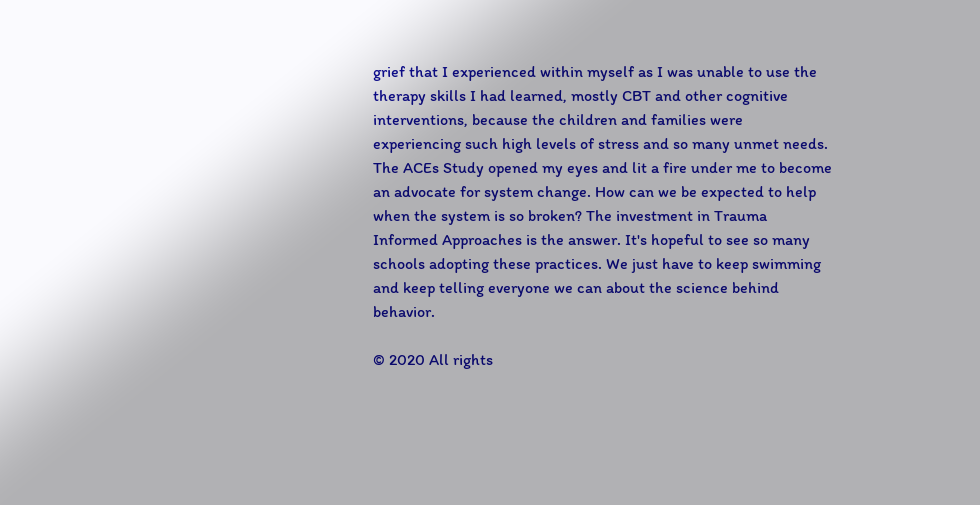grief that I experienced within myself as I was unable to use the therapy skills I had learned, mostly CBT and other cognitive interventions, because the children and families were experiencing such high levels of stress and so many unmet needs. The ACEs Study opened my eyes and lit a fire under me to become an advocate for system change. How can we be expected to help when the system is so broken? The investment in Trauma Informed Approaches is the answer. It's hopeful to see so many schools adopting these practices. We just have to keep swimming and keep telling everyone we can about the science behind behavior.

© 2020 All rights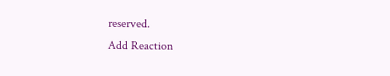reserved.
Add Reaction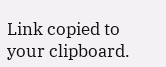Link copied to your clipboard.